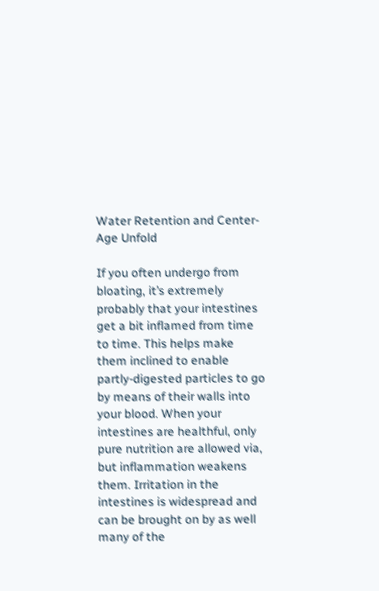Water Retention and Center-Age Unfold

If you often undergo from bloating, it’s extremely probably that your intestines get a bit inflamed from time to time. This helps make them inclined to enable partly-digested particles to go by means of their walls into your blood. When your intestines are healthful, only pure nutrition are allowed via, but inflammation weakens them. Irritation in the intestines is widespread and can be brought on by as well many of the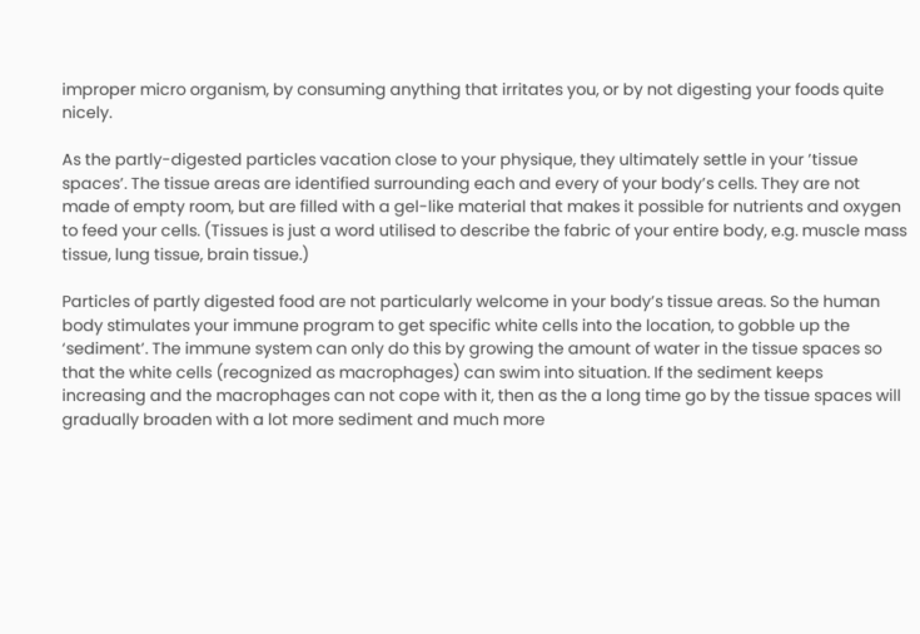improper micro organism, by consuming anything that irritates you, or by not digesting your foods quite nicely.

As the partly-digested particles vacation close to your physique, they ultimately settle in your ’tissue spaces’. The tissue areas are identified surrounding each and every of your body’s cells. They are not made of empty room, but are filled with a gel-like material that makes it possible for nutrients and oxygen to feed your cells. (Tissues is just a word utilised to describe the fabric of your entire body, e.g. muscle mass tissue, lung tissue, brain tissue.)

Particles of partly digested food are not particularly welcome in your body’s tissue areas. So the human body stimulates your immune program to get specific white cells into the location, to gobble up the ‘sediment’. The immune system can only do this by growing the amount of water in the tissue spaces so that the white cells (recognized as macrophages) can swim into situation. If the sediment keeps increasing and the macrophages can not cope with it, then as the a long time go by the tissue spaces will gradually broaden with a lot more sediment and much more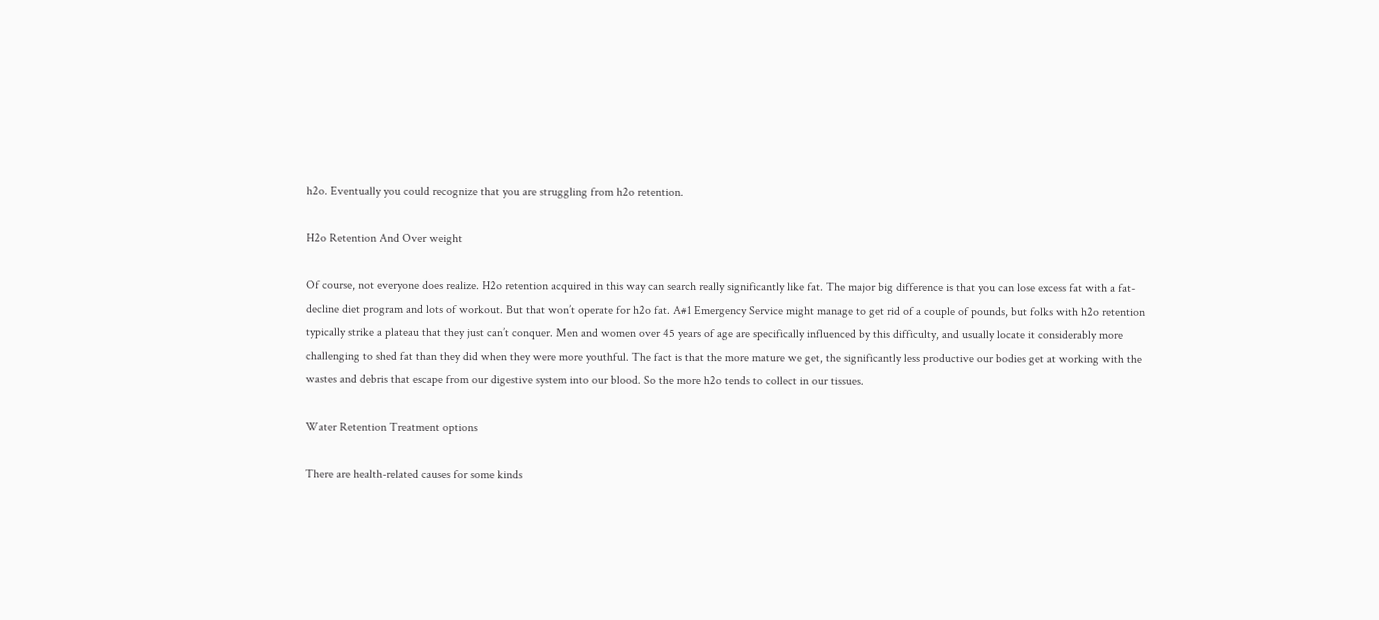h2o. Eventually you could recognize that you are struggling from h2o retention.

H2o Retention And Over weight

Of course, not everyone does realize. H2o retention acquired in this way can search really significantly like fat. The major big difference is that you can lose excess fat with a fat-decline diet program and lots of workout. But that won’t operate for h2o fat. A#1 Emergency Service might manage to get rid of a couple of pounds, but folks with h2o retention typically strike a plateau that they just can’t conquer. Men and women over 45 years of age are specifically influenced by this difficulty, and usually locate it considerably more challenging to shed fat than they did when they were more youthful. The fact is that the more mature we get, the significantly less productive our bodies get at working with the wastes and debris that escape from our digestive system into our blood. So the more h2o tends to collect in our tissues.

Water Retention Treatment options

There are health-related causes for some kinds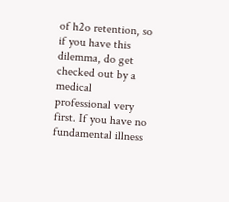of h2o retention, so if you have this dilemma, do get checked out by a medical professional very first. If you have no fundamental illness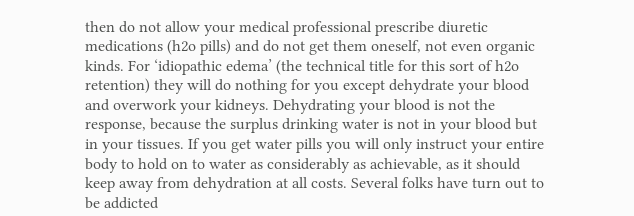then do not allow your medical professional prescribe diuretic medications (h2o pills) and do not get them oneself, not even organic kinds. For ‘idiopathic edema’ (the technical title for this sort of h2o retention) they will do nothing for you except dehydrate your blood and overwork your kidneys. Dehydrating your blood is not the response, because the surplus drinking water is not in your blood but in your tissues. If you get water pills you will only instruct your entire body to hold on to water as considerably as achievable, as it should keep away from dehydration at all costs. Several folks have turn out to be addicted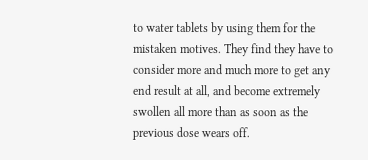to water tablets by using them for the mistaken motives. They find they have to consider more and much more to get any end result at all, and become extremely swollen all more than as soon as the previous dose wears off.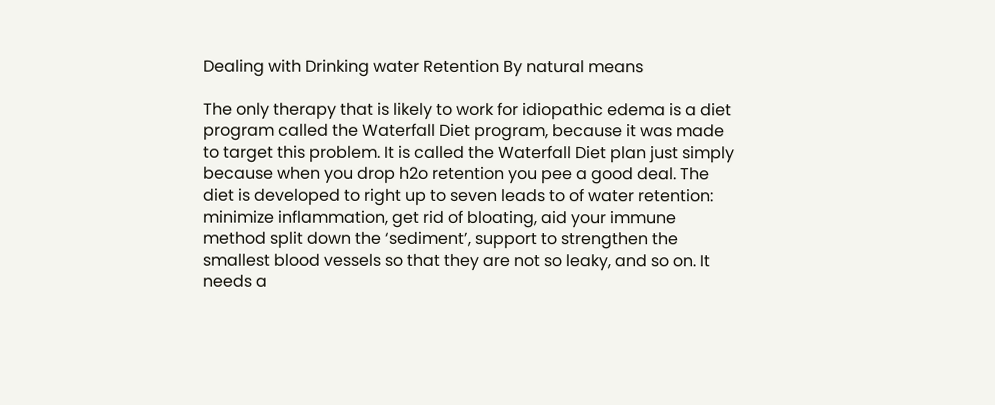Dealing with Drinking water Retention By natural means

The only therapy that is likely to work for idiopathic edema is a diet program called the Waterfall Diet program, because it was made to target this problem. It is called the Waterfall Diet plan just simply because when you drop h2o retention you pee a good deal. The diet is developed to right up to seven leads to of water retention: minimize inflammation, get rid of bloating, aid your immune method split down the ‘sediment’, support to strengthen the smallest blood vessels so that they are not so leaky, and so on. It needs a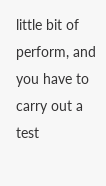little bit of perform, and you have to carry out a test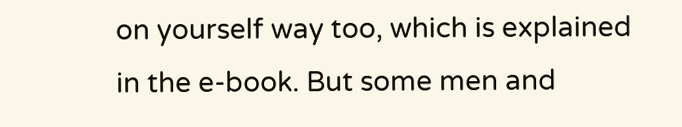on yourself way too, which is explained in the e-book. But some men and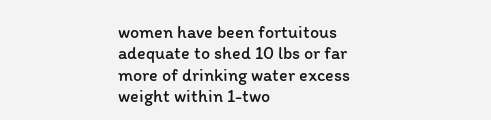women have been fortuitous adequate to shed 10 lbs or far more of drinking water excess weight within 1-two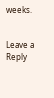weeks.


Leave a Reply